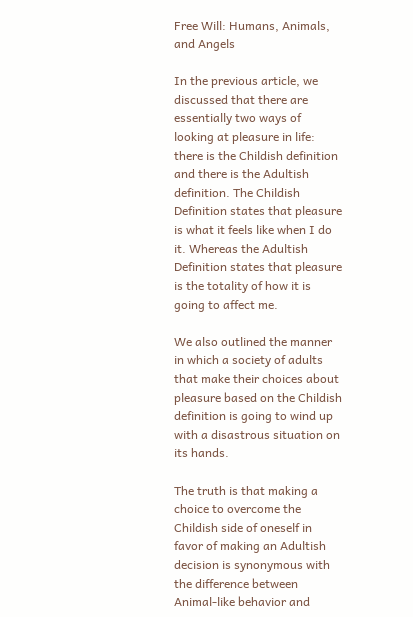Free Will: Humans, Animals, and Angels

In the previous article, we discussed that there are essentially two ways of looking at pleasure in life: there is the Childish definition and there is the Adultish definition. The Childish Definition states that pleasure is what it feels like when I do it. Whereas the Adultish Definition states that pleasure is the totality of how it is going to affect me.

We also outlined the manner in which a society of adults that make their choices about pleasure based on the Childish definition is going to wind up with a disastrous situation on its hands.

The truth is that making a choice to overcome the Childish side of oneself in favor of making an Adultish decision is synonymous with the difference between Animal-like behavior and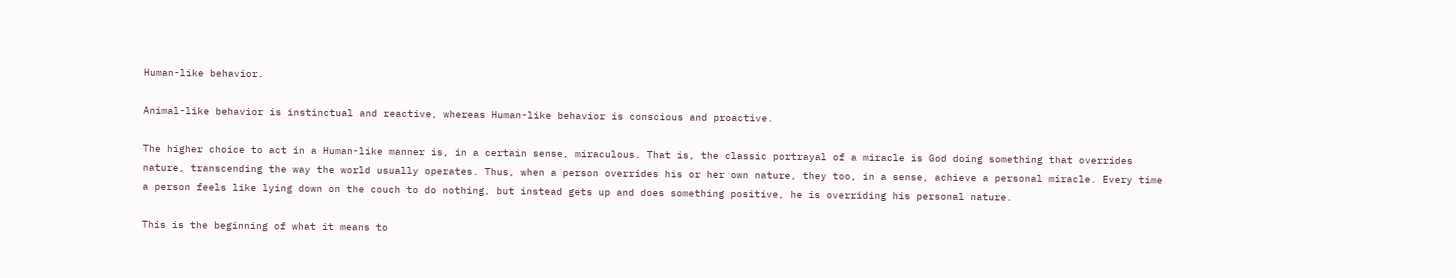Human-like behavior.

Animal-like behavior is instinctual and reactive, whereas Human-like behavior is conscious and proactive.

The higher choice to act in a Human-like manner is, in a certain sense, miraculous. That is, the classic portrayal of a miracle is God doing something that overrides nature, transcending the way the world usually operates. Thus, when a person overrides his or her own nature, they too, in a sense, achieve a personal miracle. Every time a person feels like lying down on the couch to do nothing, but instead gets up and does something positive, he is overriding his personal nature.

This is the beginning of what it means to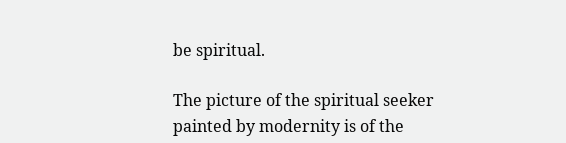be spiritual.

The picture of the spiritual seeker painted by modernity is of the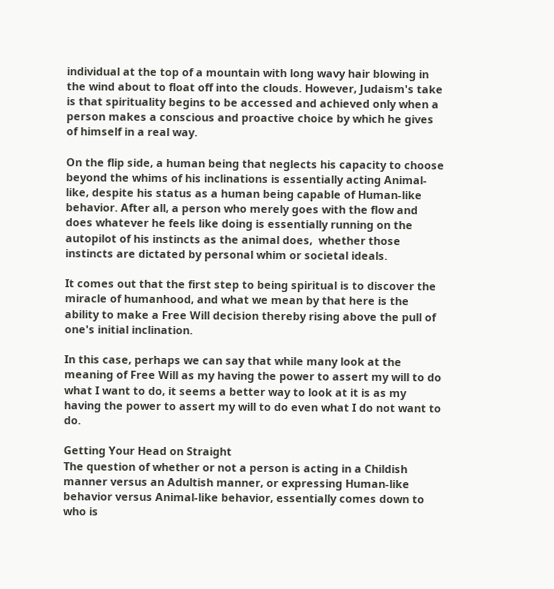individual at the top of a mountain with long wavy hair blowing in the wind about to float off into the clouds. However, Judaism's take is that spirituality begins to be accessed and achieved only when a person makes a conscious and proactive choice by which he gives of himself in a real way.

On the flip side, a human being that neglects his capacity to choose beyond the whims of his inclinations is essentially acting Animal-like, despite his status as a human being capable of Human-like behavior. After all, a person who merely goes with the flow and does whatever he feels like doing is essentially running on the autopilot of his instincts as the animal does,  whether those instincts are dictated by personal whim or societal ideals.

It comes out that the first step to being spiritual is to discover the miracle of humanhood, and what we mean by that here is the ability to make a Free Will decision thereby rising above the pull of one's initial inclination.

In this case, perhaps we can say that while many look at the meaning of Free Will as my having the power to assert my will to do what I want to do, it seems a better way to look at it is as my having the power to assert my will to do even what I do not want to do.

Getting Your Head on Straight
The question of whether or not a person is acting in a Childish manner versus an Adultish manner, or expressing Human-like behavior versus Animal-like behavior, essentially comes down to who is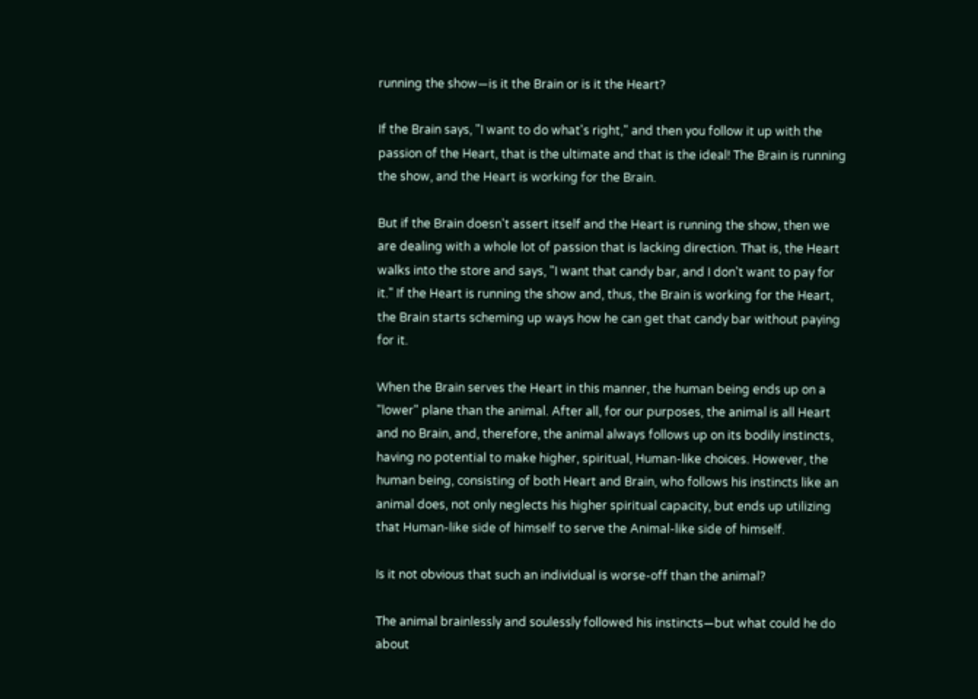running the show—is it the Brain or is it the Heart?

If the Brain says, "I want to do what's right," and then you follow it up with the passion of the Heart, that is the ultimate and that is the ideal! The Brain is running the show, and the Heart is working for the Brain.

But if the Brain doesn't assert itself and the Heart is running the show, then we are dealing with a whole lot of passion that is lacking direction. That is, the Heart walks into the store and says, "I want that candy bar, and I don't want to pay for it." If the Heart is running the show and, thus, the Brain is working for the Heart, the Brain starts scheming up ways how he can get that candy bar without paying for it.

When the Brain serves the Heart in this manner, the human being ends up on a "lower" plane than the animal. After all, for our purposes, the animal is all Heart and no Brain, and, therefore, the animal always follows up on its bodily instincts, having no potential to make higher, spiritual, Human-like choices. However, the human being, consisting of both Heart and Brain, who follows his instincts like an animal does, not only neglects his higher spiritual capacity, but ends up utilizing that Human-like side of himself to serve the Animal-like side of himself.

Is it not obvious that such an individual is worse-off than the animal?

The animal brainlessly and soulessly followed his instincts—but what could he do about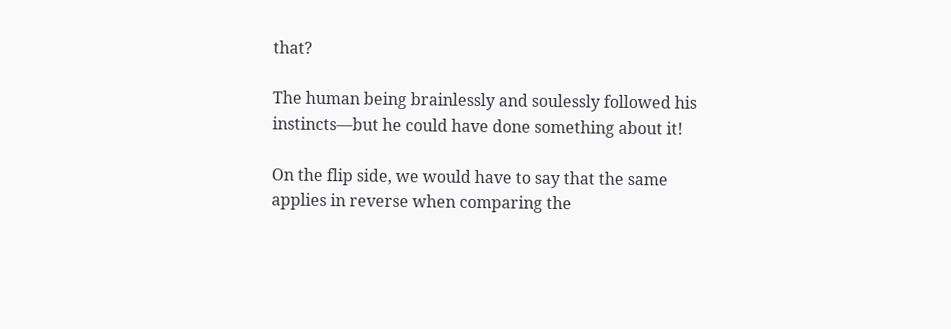that?

The human being brainlessly and soulessly followed his instincts—but he could have done something about it!

On the flip side, we would have to say that the same applies in reverse when comparing the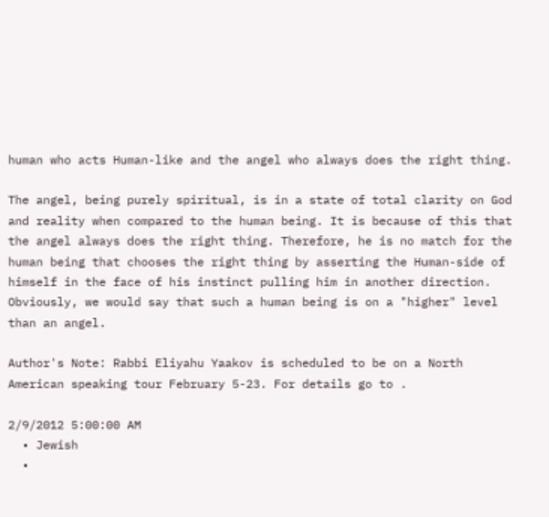human who acts Human-like and the angel who always does the right thing.

The angel, being purely spiritual, is in a state of total clarity on God and reality when compared to the human being. It is because of this that the angel always does the right thing. Therefore, he is no match for the human being that chooses the right thing by asserting the Human-side of himself in the face of his instinct pulling him in another direction. Obviously, we would say that such a human being is on a "higher" level than an angel.

Author's Note: Rabbi Eliyahu Yaakov is scheduled to be on a North American speaking tour February 5-23. For details go to .

2/9/2012 5:00:00 AM
  • Jewish
  •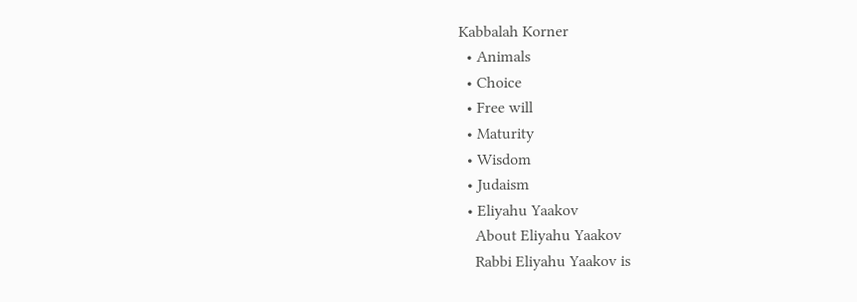Kabbalah Korner
  • Animals
  • Choice
  • Free will
  • Maturity
  • Wisdom
  • Judaism
  • Eliyahu Yaakov
    About Eliyahu Yaakov
    Rabbi Eliyahu Yaakov is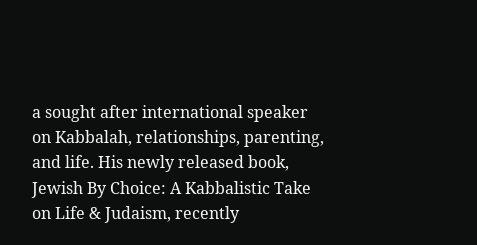a sought after international speaker on Kabbalah, relationships, parenting, and life. His newly released book, Jewish By Choice: A Kabbalistic Take on Life & Judaism, recently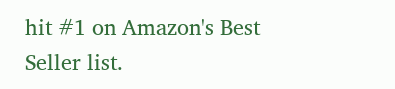hit #1 on Amazon's Best Seller list.